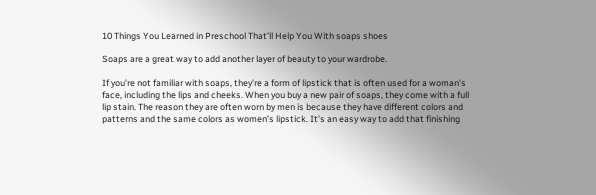10 Things You Learned in Preschool That’ll Help You With soaps shoes

Soaps are a great way to add another layer of beauty to your wardrobe.

If you’re not familiar with soaps, they’re a form of lipstick that is often used for a woman’s face, including the lips and cheeks. When you buy a new pair of soaps, they come with a full lip stain. The reason they are often worn by men is because they have different colors and patterns and the same colors as women’s lipstick. It’s an easy way to add that finishing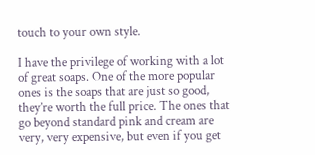touch to your own style.

I have the privilege of working with a lot of great soaps. One of the more popular ones is the soaps that are just so good, they’re worth the full price. The ones that go beyond standard pink and cream are very, very expensive, but even if you get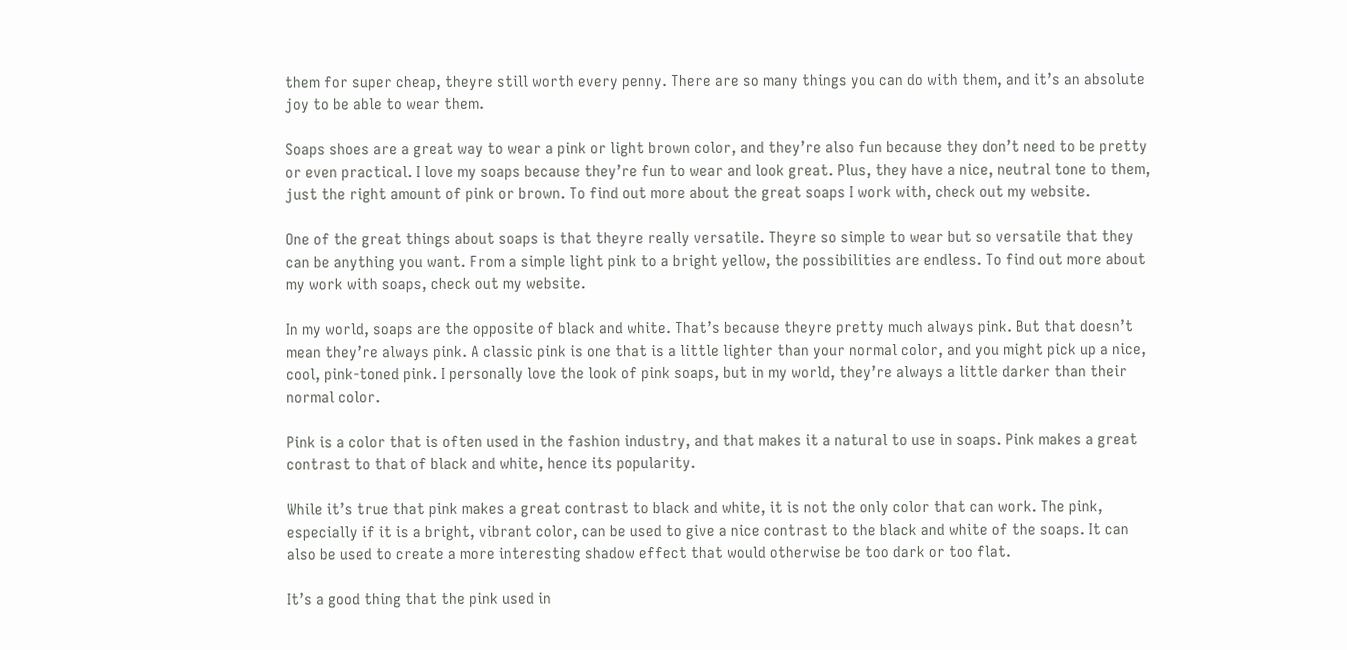them for super cheap, theyre still worth every penny. There are so many things you can do with them, and it’s an absolute joy to be able to wear them.

Soaps shoes are a great way to wear a pink or light brown color, and they’re also fun because they don’t need to be pretty or even practical. I love my soaps because they’re fun to wear and look great. Plus, they have a nice, neutral tone to them, just the right amount of pink or brown. To find out more about the great soaps I work with, check out my website.

One of the great things about soaps is that theyre really versatile. Theyre so simple to wear but so versatile that they can be anything you want. From a simple light pink to a bright yellow, the possibilities are endless. To find out more about my work with soaps, check out my website.

In my world, soaps are the opposite of black and white. That’s because theyre pretty much always pink. But that doesn’t mean they’re always pink. A classic pink is one that is a little lighter than your normal color, and you might pick up a nice, cool, pink-toned pink. I personally love the look of pink soaps, but in my world, they’re always a little darker than their normal color.

Pink is a color that is often used in the fashion industry, and that makes it a natural to use in soaps. Pink makes a great contrast to that of black and white, hence its popularity.

While it’s true that pink makes a great contrast to black and white, it is not the only color that can work. The pink, especially if it is a bright, vibrant color, can be used to give a nice contrast to the black and white of the soaps. It can also be used to create a more interesting shadow effect that would otherwise be too dark or too flat.

It’s a good thing that the pink used in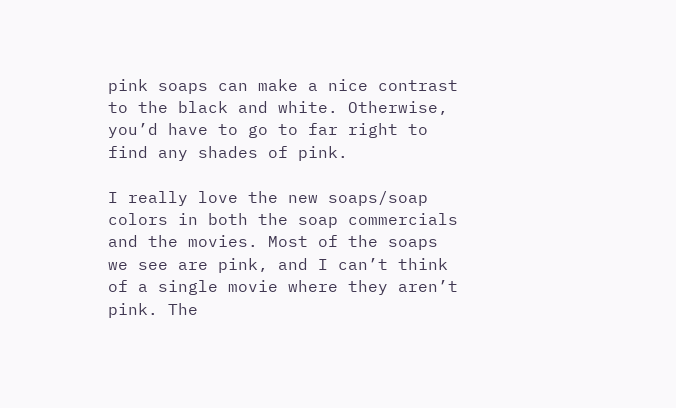pink soaps can make a nice contrast to the black and white. Otherwise, you’d have to go to far right to find any shades of pink.

I really love the new soaps/soap colors in both the soap commercials and the movies. Most of the soaps we see are pink, and I can’t think of a single movie where they aren’t pink. The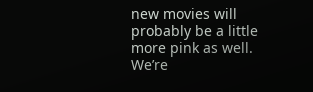new movies will probably be a little more pink as well. We’re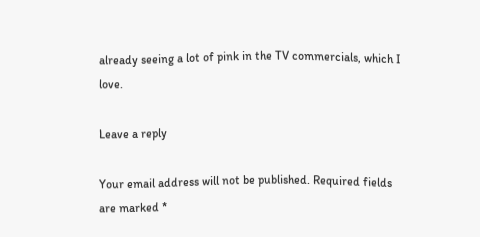already seeing a lot of pink in the TV commercials, which I love.

Leave a reply

Your email address will not be published. Required fields are marked *